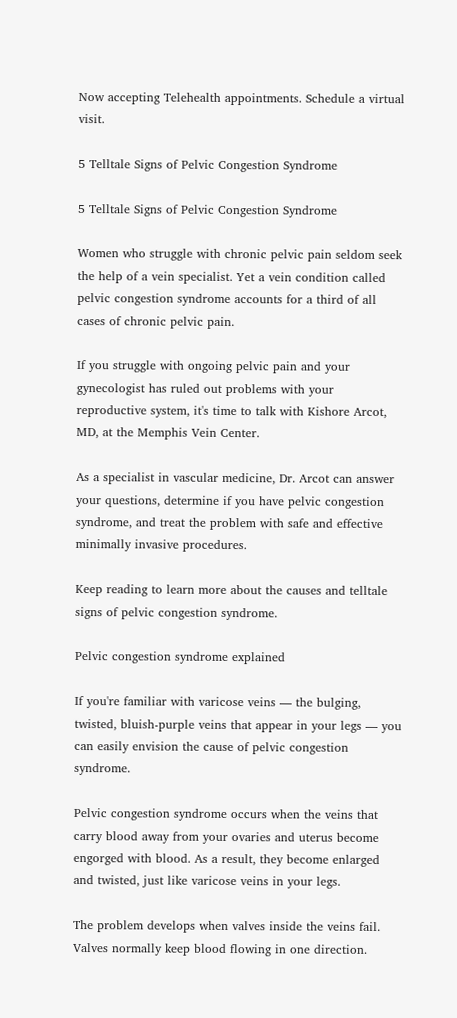Now accepting Telehealth appointments. Schedule a virtual visit.

5 Telltale Signs of Pelvic Congestion Syndrome

5 Telltale Signs of Pelvic Congestion Syndrome

Women who struggle with chronic pelvic pain seldom seek the help of a vein specialist. Yet a vein condition called pelvic congestion syndrome accounts for a third of all cases of chronic pelvic pain.

If you struggle with ongoing pelvic pain and your gynecologist has ruled out problems with your reproductive system, it's time to talk with Kishore Arcot, MD, at the Memphis Vein Center.

As a specialist in vascular medicine, Dr. Arcot can answer your questions, determine if you have pelvic congestion syndrome, and treat the problem with safe and effective minimally invasive procedures.

Keep reading to learn more about the causes and telltale signs of pelvic congestion syndrome.

Pelvic congestion syndrome explained

If you're familiar with varicose veins — the bulging, twisted, bluish-purple veins that appear in your legs — you can easily envision the cause of pelvic congestion syndrome.

Pelvic congestion syndrome occurs when the veins that carry blood away from your ovaries and uterus become engorged with blood. As a result, they become enlarged and twisted, just like varicose veins in your legs.

The problem develops when valves inside the veins fail. Valves normally keep blood flowing in one direction.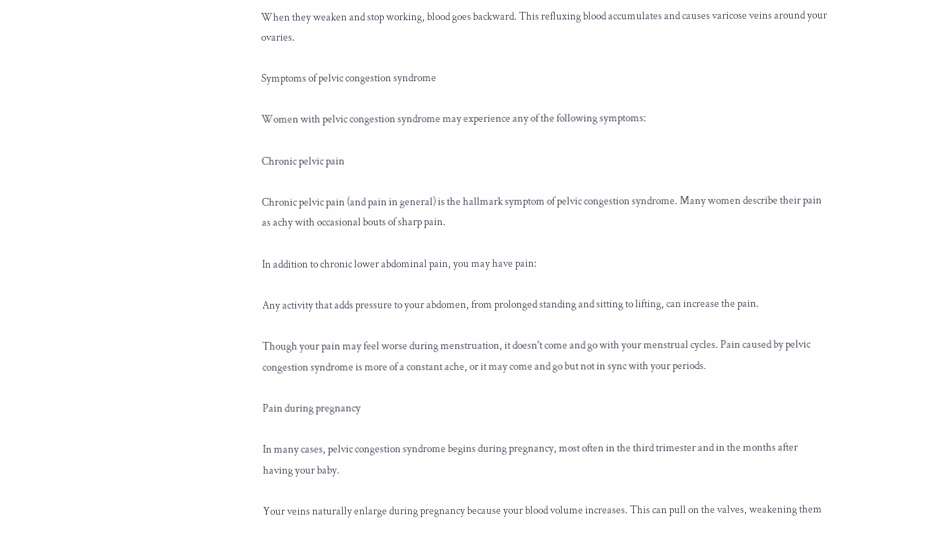When they weaken and stop working, blood goes backward. This refluxing blood accumulates and causes varicose veins around your ovaries.

Symptoms of pelvic congestion syndrome

Women with pelvic congestion syndrome may experience any of the following symptoms:

Chronic pelvic pain

Chronic pelvic pain (and pain in general) is the hallmark symptom of pelvic congestion syndrome. Many women describe their pain as achy with occasional bouts of sharp pain.

In addition to chronic lower abdominal pain, you may have pain:

Any activity that adds pressure to your abdomen, from prolonged standing and sitting to lifting, can increase the pain.

Though your pain may feel worse during menstruation, it doesn't come and go with your menstrual cycles. Pain caused by pelvic congestion syndrome is more of a constant ache, or it may come and go but not in sync with your periods.

Pain during pregnancy

In many cases, pelvic congestion syndrome begins during pregnancy, most often in the third trimester and in the months after having your baby.

Your veins naturally enlarge during pregnancy because your blood volume increases. This can pull on the valves, weakening them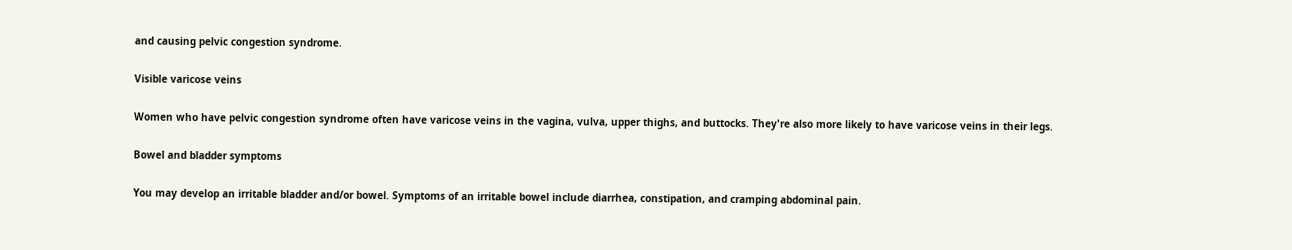and causing pelvic congestion syndrome.

Visible varicose veins

Women who have pelvic congestion syndrome often have varicose veins in the vagina, vulva, upper thighs, and buttocks. They're also more likely to have varicose veins in their legs.

Bowel and bladder symptoms

You may develop an irritable bladder and/or bowel. Symptoms of an irritable bowel include diarrhea, constipation, and cramping abdominal pain.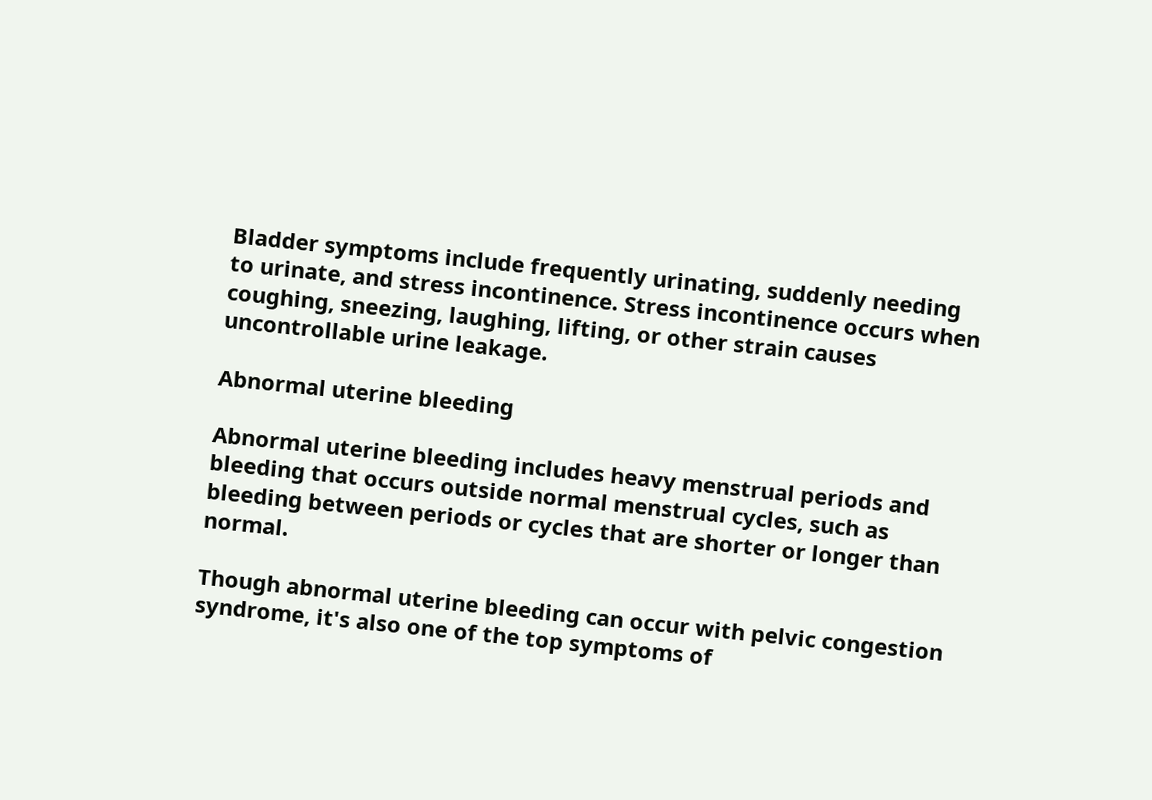Bladder symptoms include frequently urinating, suddenly needing to urinate, and stress incontinence. Stress incontinence occurs when coughing, sneezing, laughing, lifting, or other strain causes uncontrollable urine leakage.

Abnormal uterine bleeding

Abnormal uterine bleeding includes heavy menstrual periods and bleeding that occurs outside normal menstrual cycles, such as bleeding between periods or cycles that are shorter or longer than normal.

Though abnormal uterine bleeding can occur with pelvic congestion syndrome, it's also one of the top symptoms of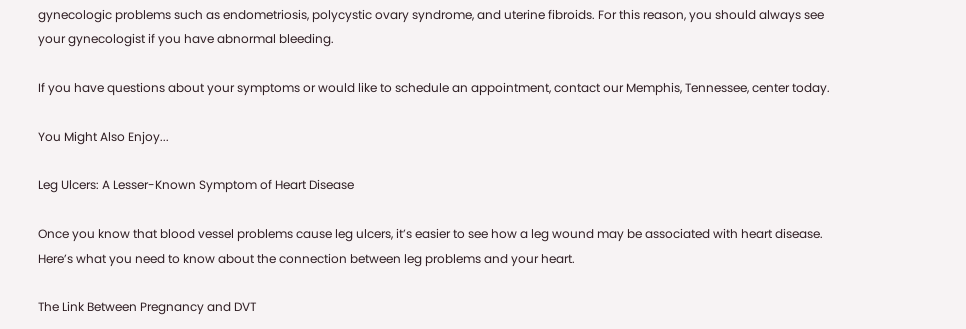gynecologic problems such as endometriosis, polycystic ovary syndrome, and uterine fibroids. For this reason, you should always see your gynecologist if you have abnormal bleeding.

If you have questions about your symptoms or would like to schedule an appointment, contact our Memphis, Tennessee, center today.

You Might Also Enjoy...

Leg Ulcers: A Lesser-Known Symptom of Heart Disease

Once you know that blood vessel problems cause leg ulcers, it’s easier to see how a leg wound may be associated with heart disease. Here’s what you need to know about the connection between leg problems and your heart.

The Link Between Pregnancy and DVT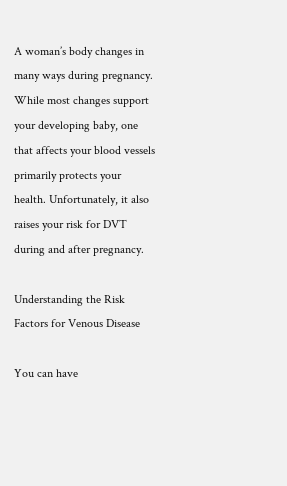A woman’s body changes in many ways during pregnancy. While most changes support your developing baby, one that affects your blood vessels primarily protects your health. Unfortunately, it also raises your risk for DVT during and after pregnancy.

Understanding the Risk Factors for Venous Disease

You can have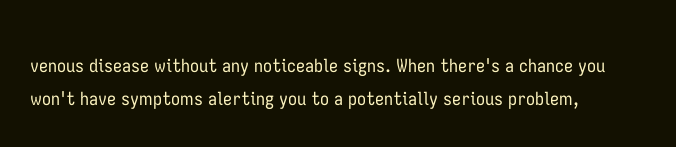venous disease without any noticeable signs. When there's a chance you won't have symptoms alerting you to a potentially serious problem,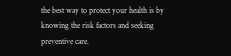the best way to protect your health is by knowing the risk factors and seeking preventive care.